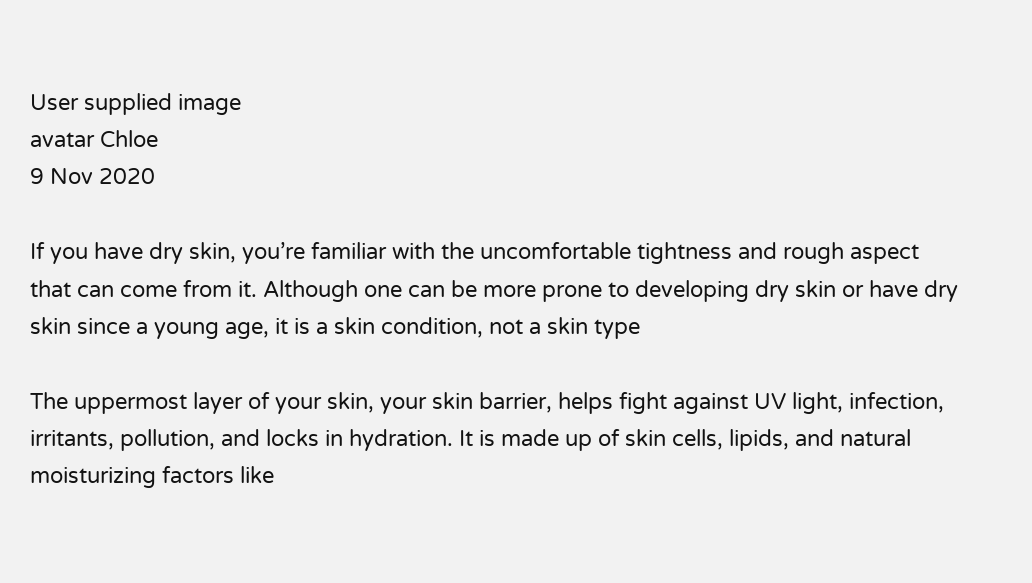User supplied image
avatar Chloe
9 Nov 2020

If you have dry skin, you’re familiar with the uncomfortable tightness and rough aspect that can come from it. Although one can be more prone to developing dry skin or have dry skin since a young age, it is a skin condition, not a skin type

The uppermost layer of your skin, your skin barrier, helps fight against UV light, infection, irritants, pollution, and locks in hydration. It is made up of skin cells, lipids, and natural moisturizing factors like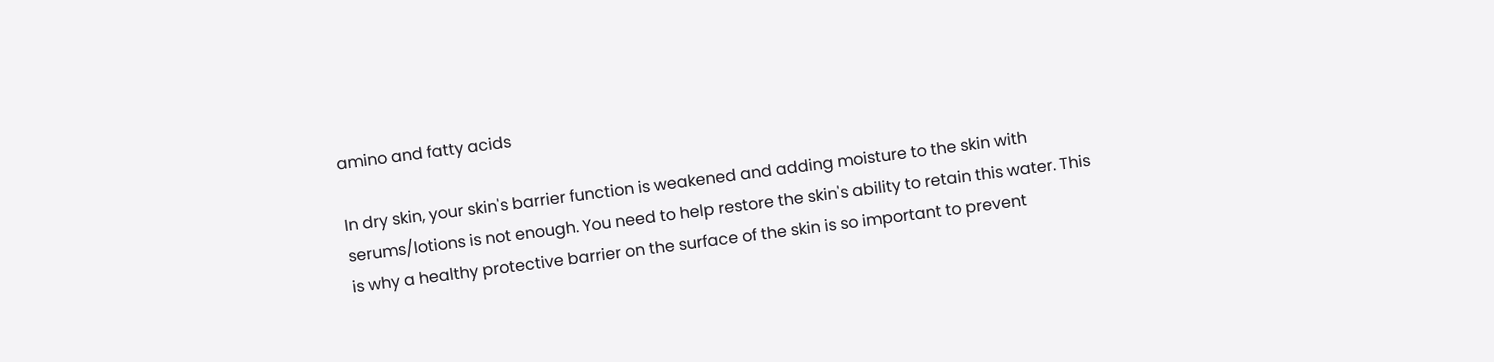amino and fatty acids

In dry skin, your skin's barrier function is weakened and adding moisture to the skin with serums/lotions is not enough. You need to help restore the skin's ability to retain this water. This is why a healthy protective barrier on the surface of the skin is so important to prevent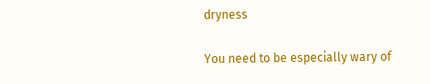dryness

You need to be especially wary of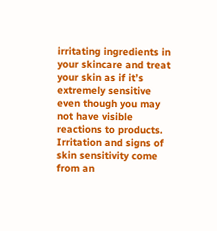irritating ingredients in your skincare and treat your skin as if it’s extremely sensitive even though you may not have visible reactions to products. Irritation and signs of skin sensitivity come from an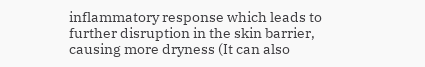inflammatory response which leads to further disruption in the skin barrier, causing more dryness (It can also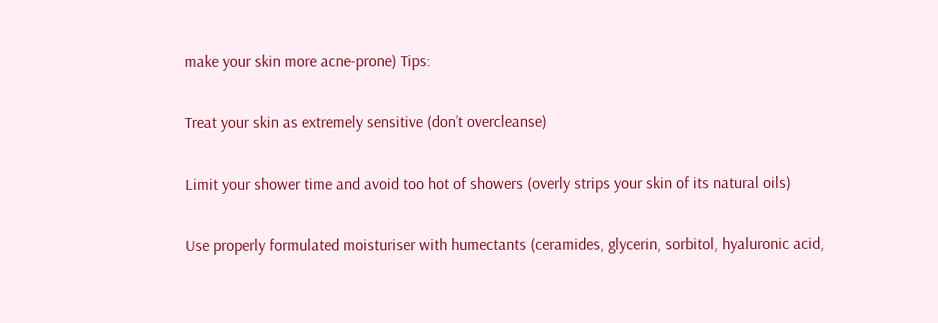make your skin more acne-prone) Tips:

Treat your skin as extremely sensitive (don’t overcleanse)

Limit your shower time and avoid too hot of showers (overly strips your skin of its natural oils)

Use properly formulated moisturiser with humectants (ceramides, glycerin, sorbitol, hyaluronic acid,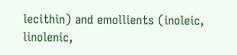lecithin) and emollients (inoleic, linolenic,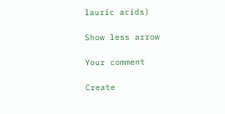lauric acids)

Show less arrow

Your comment

Create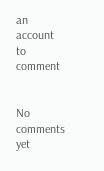an account to comment


No comments yet